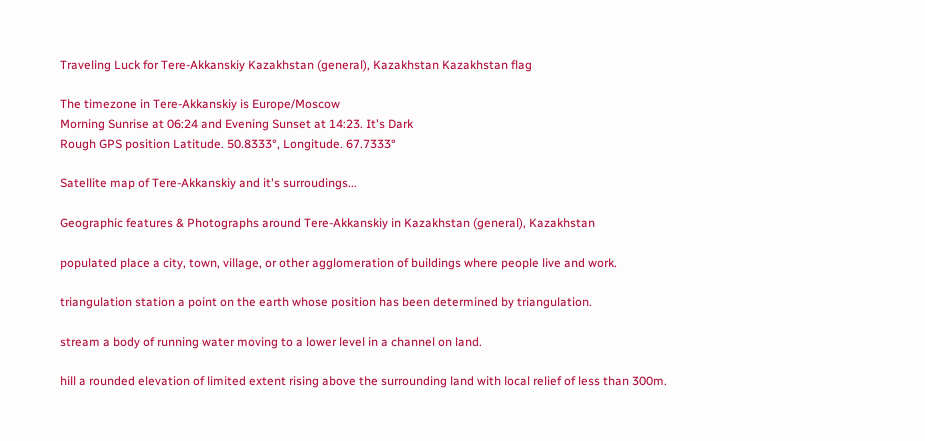Traveling Luck for Tere-Akkanskiy Kazakhstan (general), Kazakhstan Kazakhstan flag

The timezone in Tere-Akkanskiy is Europe/Moscow
Morning Sunrise at 06:24 and Evening Sunset at 14:23. It's Dark
Rough GPS position Latitude. 50.8333°, Longitude. 67.7333°

Satellite map of Tere-Akkanskiy and it's surroudings...

Geographic features & Photographs around Tere-Akkanskiy in Kazakhstan (general), Kazakhstan

populated place a city, town, village, or other agglomeration of buildings where people live and work.

triangulation station a point on the earth whose position has been determined by triangulation.

stream a body of running water moving to a lower level in a channel on land.

hill a rounded elevation of limited extent rising above the surrounding land with local relief of less than 300m.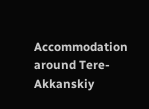Accommodation around Tere-Akkanskiy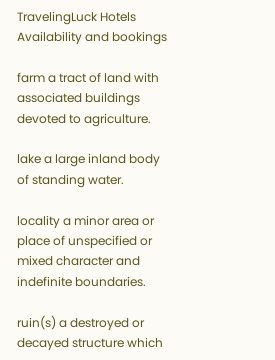TravelingLuck Hotels
Availability and bookings

farm a tract of land with associated buildings devoted to agriculture.

lake a large inland body of standing water.

locality a minor area or place of unspecified or mixed character and indefinite boundaries.

ruin(s) a destroyed or decayed structure which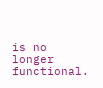is no longer functional.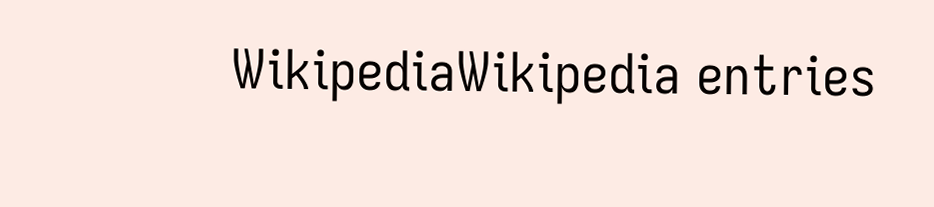WikipediaWikipedia entries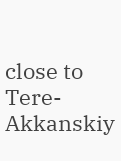close to Tere-Akkanskiy